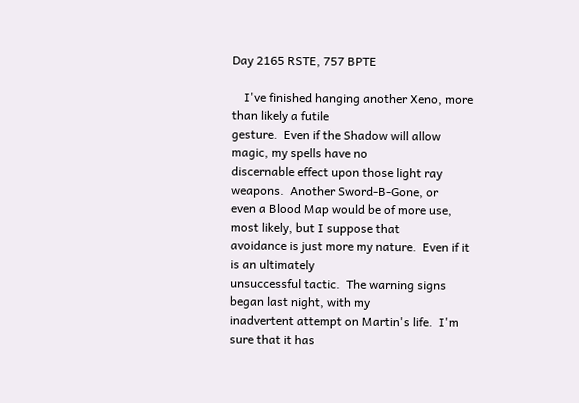Day 2165 RSTE, 757 BPTE

    I've finished hanging another Xeno, more than likely a futile
gesture.  Even if the Shadow will allow magic, my spells have no
discernable effect upon those light ray weapons.  Another Sword-B-Gone, or
even a Blood Map would be of more use, most likely, but I suppose that
avoidance is just more my nature.  Even if it is an ultimately
unsuccessful tactic.  The warning signs began last night, with my
inadvertent attempt on Martin's life.  I'm sure that it has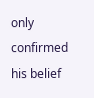only confirmed
his belief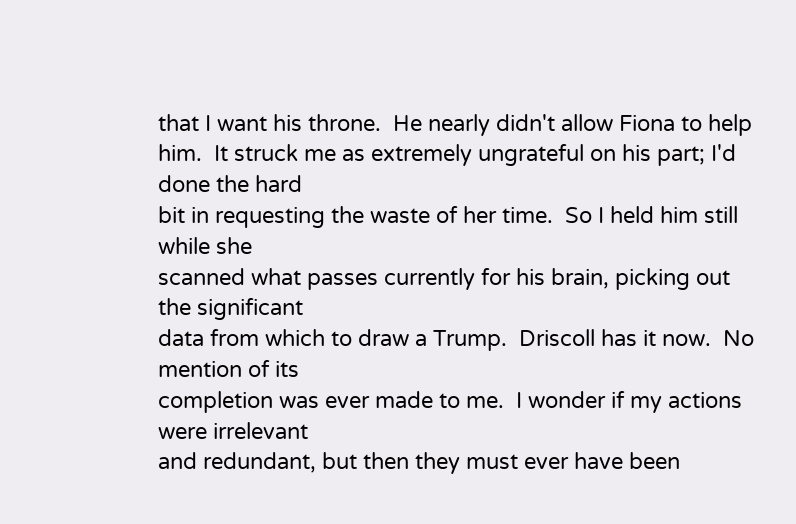that I want his throne.  He nearly didn't allow Fiona to help
him.  It struck me as extremely ungrateful on his part; I'd done the hard
bit in requesting the waste of her time.  So I held him still while she
scanned what passes currently for his brain, picking out the significant
data from which to draw a Trump.  Driscoll has it now.  No mention of its
completion was ever made to me.  I wonder if my actions were irrelevant
and redundant, but then they must ever have been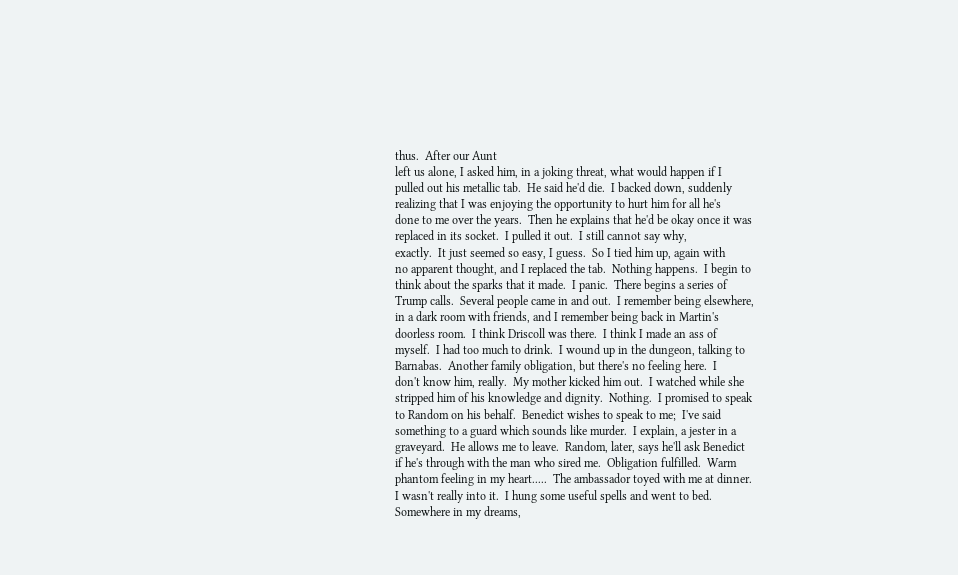thus.  After our Aunt
left us alone, I asked him, in a joking threat, what would happen if I
pulled out his metallic tab.  He said he'd die.  I backed down, suddenly
realizing that I was enjoying the opportunity to hurt him for all he's
done to me over the years.  Then he explains that he'd be okay once it was
replaced in its socket.  I pulled it out.  I still cannot say why,
exactly.  It just seemed so easy, I guess.  So I tied him up, again with
no apparent thought, and I replaced the tab.  Nothing happens.  I begin to
think about the sparks that it made.  I panic.  There begins a series of
Trump calls.  Several people came in and out.  I remember being elsewhere,
in a dark room with friends, and I remember being back in Martin's
doorless room.  I think Driscoll was there.  I think I made an ass of
myself.  I had too much to drink.  I wound up in the dungeon, talking to
Barnabas.  Another family obligation, but there's no feeling here.  I
don't know him, really.  My mother kicked him out.  I watched while she
stripped him of his knowledge and dignity.  Nothing.  I promised to speak
to Random on his behalf.  Benedict wishes to speak to me;  I've said
something to a guard which sounds like murder.  I explain, a jester in a
graveyard.  He allows me to leave.  Random, later, says he'll ask Benedict
if he's through with the man who sired me.  Obligation fulfilled.  Warm
phantom feeling in my heart.....  The ambassador toyed with me at dinner.
I wasn't really into it.  I hung some useful spells and went to bed.
Somewhere in my dreams,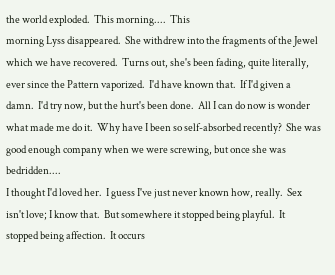the world exploded.  This morning....  This
morning Lyss disappeared.  She withdrew into the fragments of the Jewel
which we have recovered.  Turns out, she's been fading, quite literally,
ever since the Pattern vaporized.  I'd have known that.  If I'd given a
damn.  I'd try now, but the hurt's been done.  All I can do now is wonder
what made me do it.  Why have I been so self-absorbed recently?  She was
good enough company when we were screwing, but once she was bedridden....
I thought I'd loved her.  I guess I've just never known how, really.  Sex
isn't love; I know that.  But somewhere it stopped being playful.  It
stopped being affection.  It occurs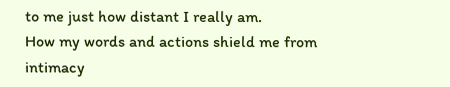to me just how distant I really am.
How my words and actions shield me from intimacy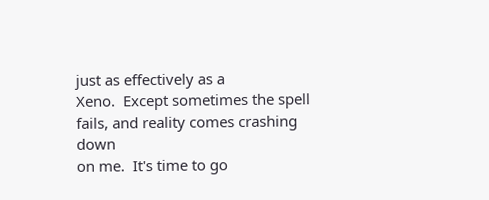just as effectively as a
Xeno.  Except sometimes the spell fails, and reality comes crashing down
on me.  It's time to go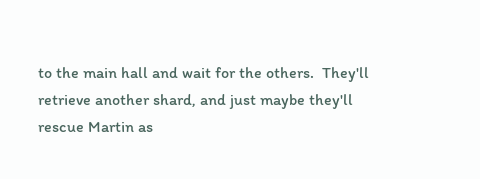to the main hall and wait for the others.  They'll
retrieve another shard, and just maybe they'll rescue Martin as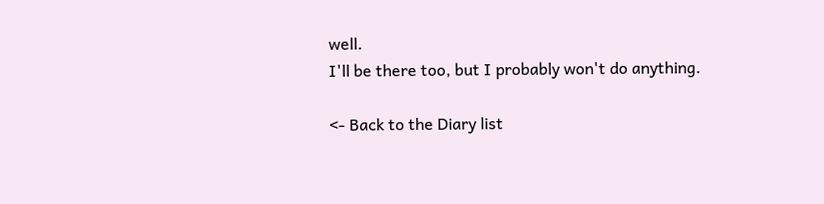well.
I'll be there too, but I probably won't do anything.

<- Back to the Diary list